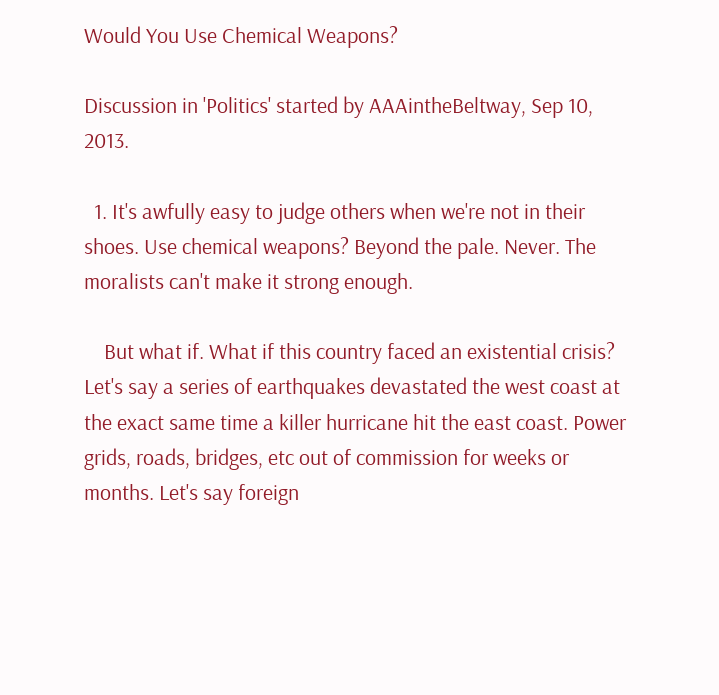Would You Use Chemical Weapons?

Discussion in 'Politics' started by AAAintheBeltway, Sep 10, 2013.

  1. It's awfully easy to judge others when we're not in their shoes. Use chemical weapons? Beyond the pale. Never. The moralists can't make it strong enough.

    But what if. What if this country faced an existential crisis? Let's say a series of earthquakes devastated the west coast at the exact same time a killer hurricane hit the east coast. Power grids, roads, bridges, etc out of commission for weeks or months. Let's say foreign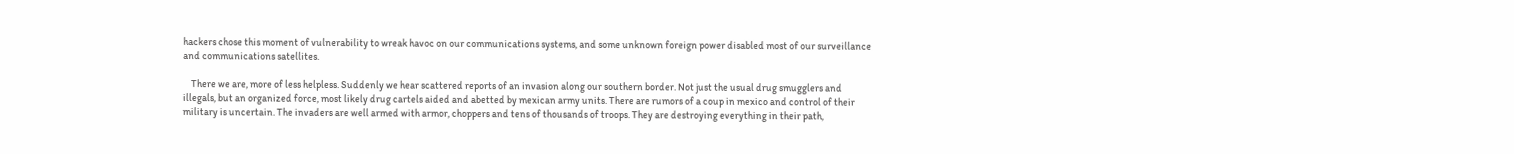hackers chose this moment of vulnerability to wreak havoc on our communications systems, and some unknown foreign power disabled most of our surveillance and communications satellites.

    There we are, more of less helpless. Suddenly we hear scattered reports of an invasion along our southern border. Not just the usual drug smugglers and illegals, but an organized force, most likely drug cartels aided and abetted by mexican army units. There are rumors of a coup in mexico and control of their military is uncertain. The invaders are well armed with armor, choppers and tens of thousands of troops. They are destroying everything in their path,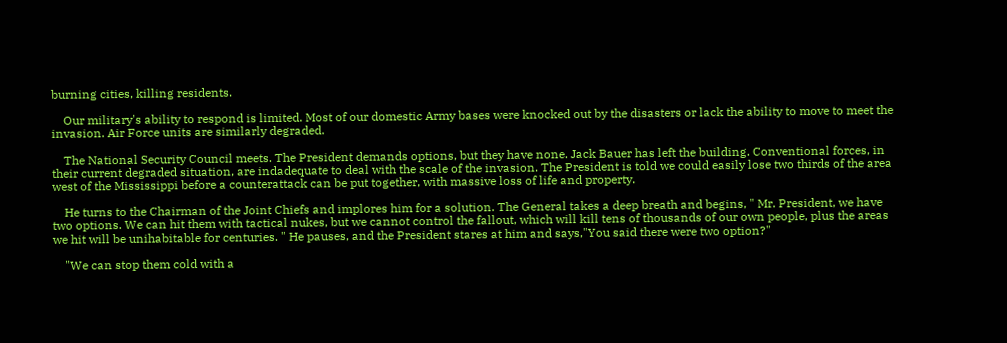burning cities, killing residents.

    Our military's ability to respond is limited. Most of our domestic Army bases were knocked out by the disasters or lack the ability to move to meet the invasion. Air Force units are similarly degraded.

    The National Security Council meets. The President demands options, but they have none. Jack Bauer has left the building. Conventional forces, in their current degraded situation, are indadequate to deal with the scale of the invasion. The President is told we could easily lose two thirds of the area west of the Mississippi before a counterattack can be put together, with massive loss of life and property.

    He turns to the Chairman of the Joint Chiefs and implores him for a solution. The General takes a deep breath and begins, " Mr. President, we have two options. We can hit them with tactical nukes, but we cannot control the fallout, which will kill tens of thousands of our own people, plus the areas we hit will be unihabitable for centuries. " He pauses, and the President stares at him and says,"You said there were two option?"

    "We can stop them cold with a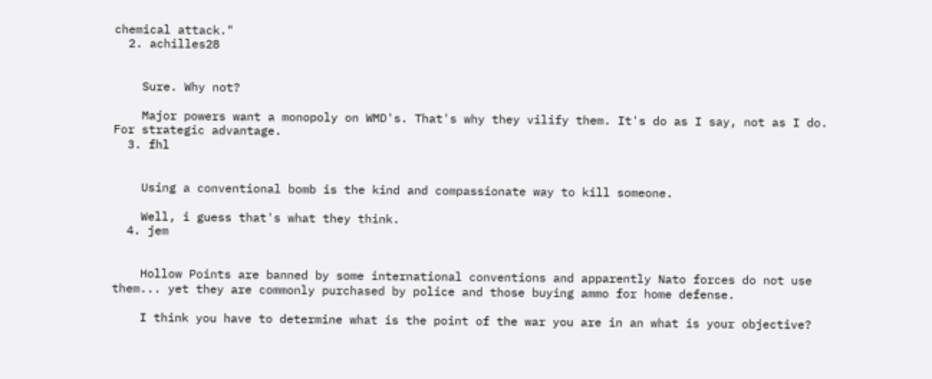chemical attack."
  2. achilles28


    Sure. Why not?

    Major powers want a monopoly on WMD's. That's why they vilify them. It's do as I say, not as I do. For strategic advantage.
  3. fhl


    Using a conventional bomb is the kind and compassionate way to kill someone.

    Well, i guess that's what they think.
  4. jem


    Hollow Points are banned by some international conventions and apparently Nato forces do not use them... yet they are commonly purchased by police and those buying ammo for home defense.

    I think you have to determine what is the point of the war you are in an what is your objective?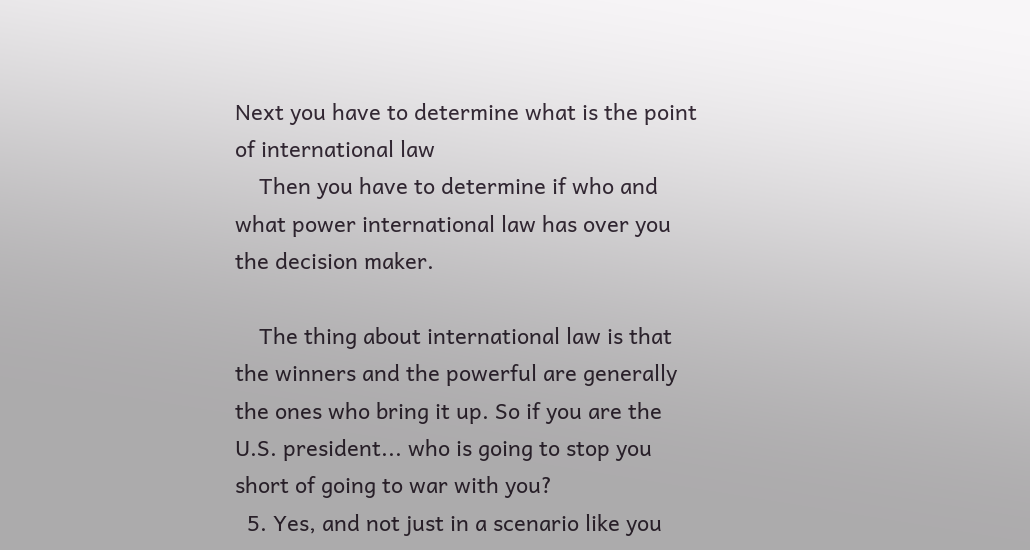Next you have to determine what is the point of international law
    Then you have to determine if who and what power international law has over you the decision maker.

    The thing about international law is that the winners and the powerful are generally the ones who bring it up. So if you are the U.S. president... who is going to stop you short of going to war with you?
  5. Yes, and not just in a scenario like you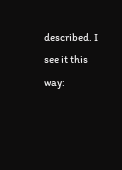described. I see it this way: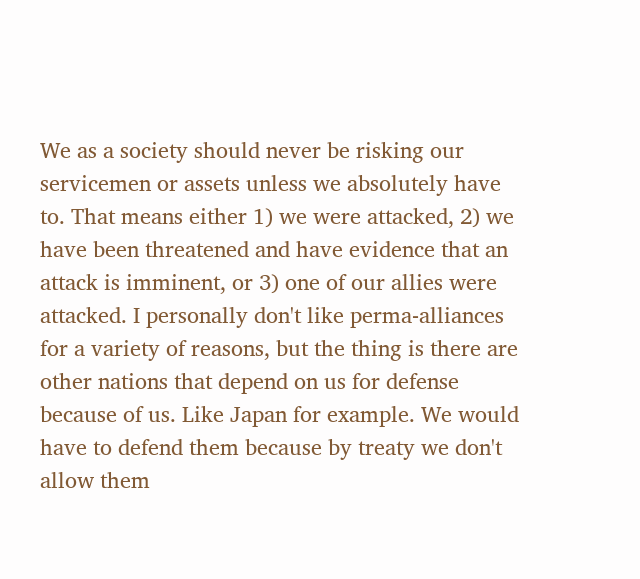We as a society should never be risking our servicemen or assets unless we absolutely have to. That means either 1) we were attacked, 2) we have been threatened and have evidence that an attack is imminent, or 3) one of our allies were attacked. I personally don't like perma-alliances for a variety of reasons, but the thing is there are other nations that depend on us for defense because of us. Like Japan for example. We would have to defend them because by treaty we don't allow them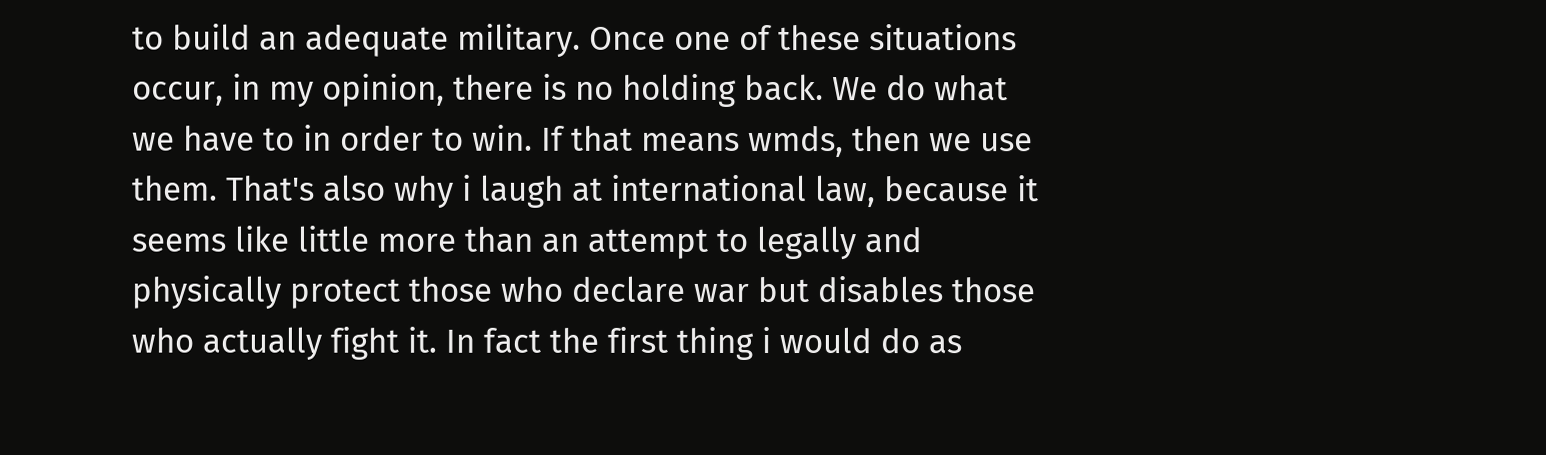to build an adequate military. Once one of these situations occur, in my opinion, there is no holding back. We do what we have to in order to win. If that means wmds, then we use them. That's also why i laugh at international law, because it seems like little more than an attempt to legally and physically protect those who declare war but disables those who actually fight it. In fact the first thing i would do as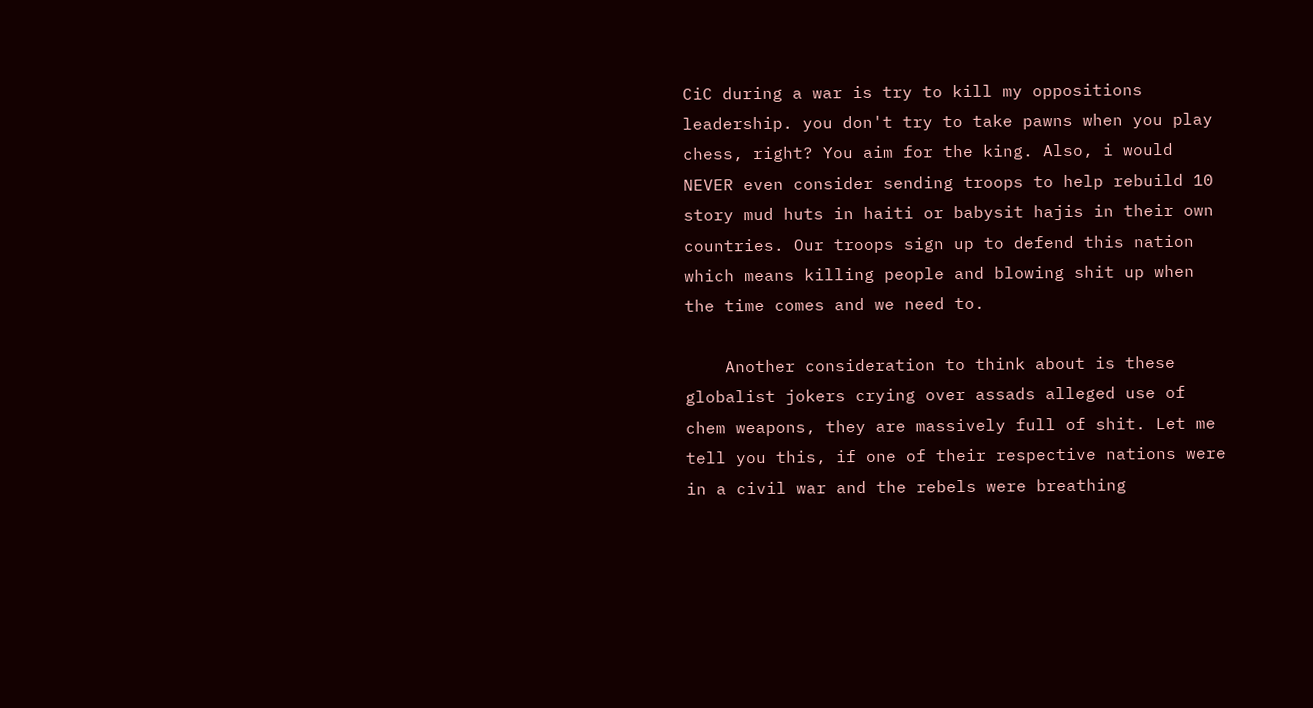CiC during a war is try to kill my oppositions leadership. you don't try to take pawns when you play chess, right? You aim for the king. Also, i would NEVER even consider sending troops to help rebuild 10 story mud huts in haiti or babysit hajis in their own countries. Our troops sign up to defend this nation which means killing people and blowing shit up when the time comes and we need to.

    Another consideration to think about is these globalist jokers crying over assads alleged use of chem weapons, they are massively full of shit. Let me tell you this, if one of their respective nations were in a civil war and the rebels were breathing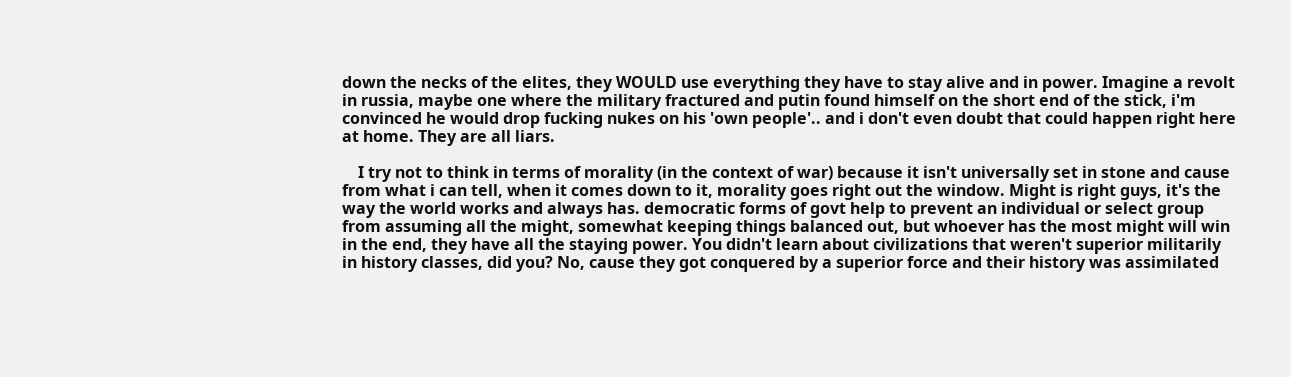down the necks of the elites, they WOULD use everything they have to stay alive and in power. Imagine a revolt in russia, maybe one where the military fractured and putin found himself on the short end of the stick, i'm convinced he would drop fucking nukes on his 'own people'.. and i don't even doubt that could happen right here at home. They are all liars.

    I try not to think in terms of morality (in the context of war) because it isn't universally set in stone and cause from what i can tell, when it comes down to it, morality goes right out the window. Might is right guys, it's the way the world works and always has. democratic forms of govt help to prevent an individual or select group from assuming all the might, somewhat keeping things balanced out, but whoever has the most might will win in the end, they have all the staying power. You didn't learn about civilizations that weren't superior militarily in history classes, did you? No, cause they got conquered by a superior force and their history was assimilated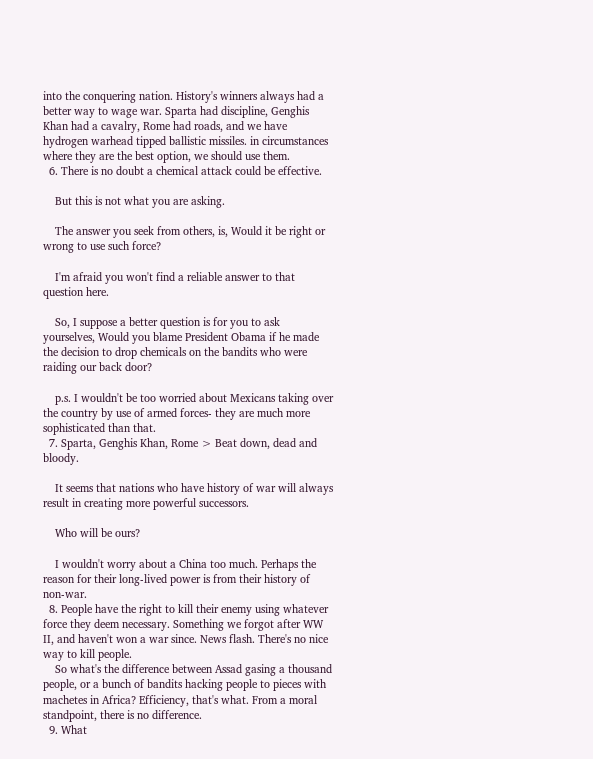into the conquering nation. History's winners always had a better way to wage war. Sparta had discipline, Genghis Khan had a cavalry, Rome had roads, and we have hydrogen warhead tipped ballistic missiles. in circumstances where they are the best option, we should use them.
  6. There is no doubt a chemical attack could be effective.

    But this is not what you are asking.

    The answer you seek from others, is, Would it be right or wrong to use such force?

    I'm afraid you won't find a reliable answer to that question here.

    So, I suppose a better question is for you to ask yourselves, Would you blame President Obama if he made the decision to drop chemicals on the bandits who were raiding our back door?

    p.s. I wouldn't be too worried about Mexicans taking over the country by use of armed forces- they are much more sophisticated than that.
  7. Sparta, Genghis Khan, Rome > Beat down, dead and bloody.

    It seems that nations who have history of war will always result in creating more powerful successors.

    Who will be ours?

    I wouldn't worry about a China too much. Perhaps the reason for their long-lived power is from their history of non-war.
  8. People have the right to kill their enemy using whatever force they deem necessary. Something we forgot after WW II, and haven't won a war since. News flash. There's no nice way to kill people.
    So what's the difference between Assad gasing a thousand people, or a bunch of bandits hacking people to pieces with machetes in Africa? Efficiency, that's what. From a moral standpoint, there is no difference.
  9. What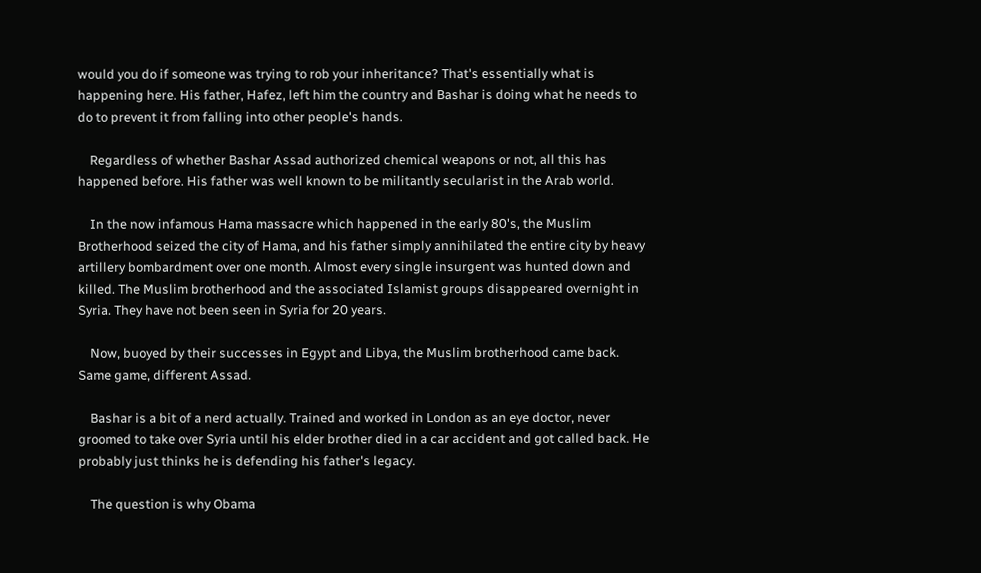would you do if someone was trying to rob your inheritance? That's essentially what is happening here. His father, Hafez, left him the country and Bashar is doing what he needs to do to prevent it from falling into other people's hands.

    Regardless of whether Bashar Assad authorized chemical weapons or not, all this has happened before. His father was well known to be militantly secularist in the Arab world.

    In the now infamous Hama massacre which happened in the early 80's, the Muslim Brotherhood seized the city of Hama, and his father simply annihilated the entire city by heavy artillery bombardment over one month. Almost every single insurgent was hunted down and killed. The Muslim brotherhood and the associated Islamist groups disappeared overnight in Syria. They have not been seen in Syria for 20 years.

    Now, buoyed by their successes in Egypt and Libya, the Muslim brotherhood came back. Same game, different Assad.

    Bashar is a bit of a nerd actually. Trained and worked in London as an eye doctor, never groomed to take over Syria until his elder brother died in a car accident and got called back. He probably just thinks he is defending his father's legacy.

    The question is why Obama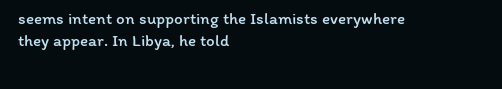seems intent on supporting the Islamists everywhere they appear. In Libya, he told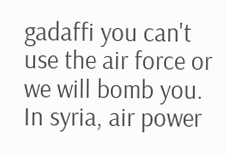gadaffi you can't use the air force or we will bomb you. In syria, air power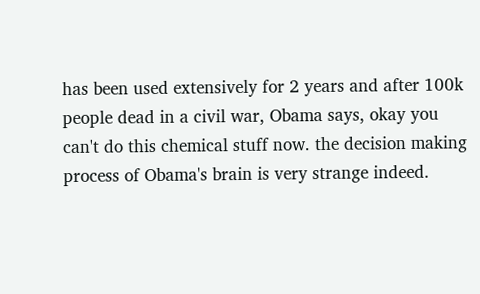has been used extensively for 2 years and after 100k people dead in a civil war, Obama says, okay you can't do this chemical stuff now. the decision making process of Obama's brain is very strange indeed.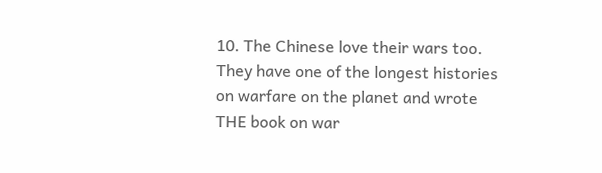10. The Chinese love their wars too. They have one of the longest histories on warfare on the planet and wrote THE book on war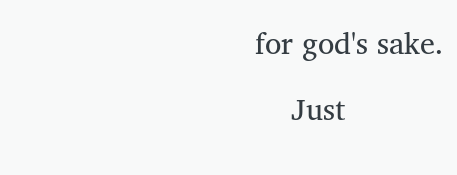for god's sake.

    Just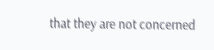that they are not concerned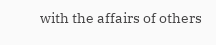with the affairs of others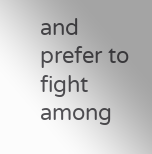and prefer to fight among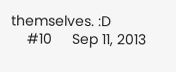themselves. :D
    #10     Sep 11, 2013